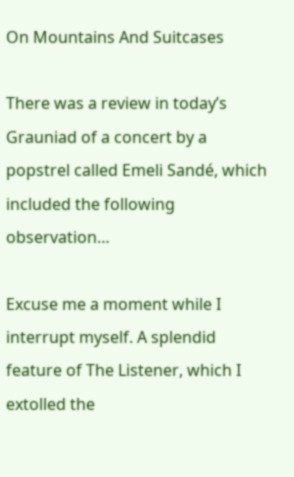On Mountains And Suitcases

There was a review in today’s Grauniad of a concert by a popstrel called Emeli Sandé, which included the following observation…

Excuse me a moment while I interrupt myself. A splendid feature of The Listener, which I extolled the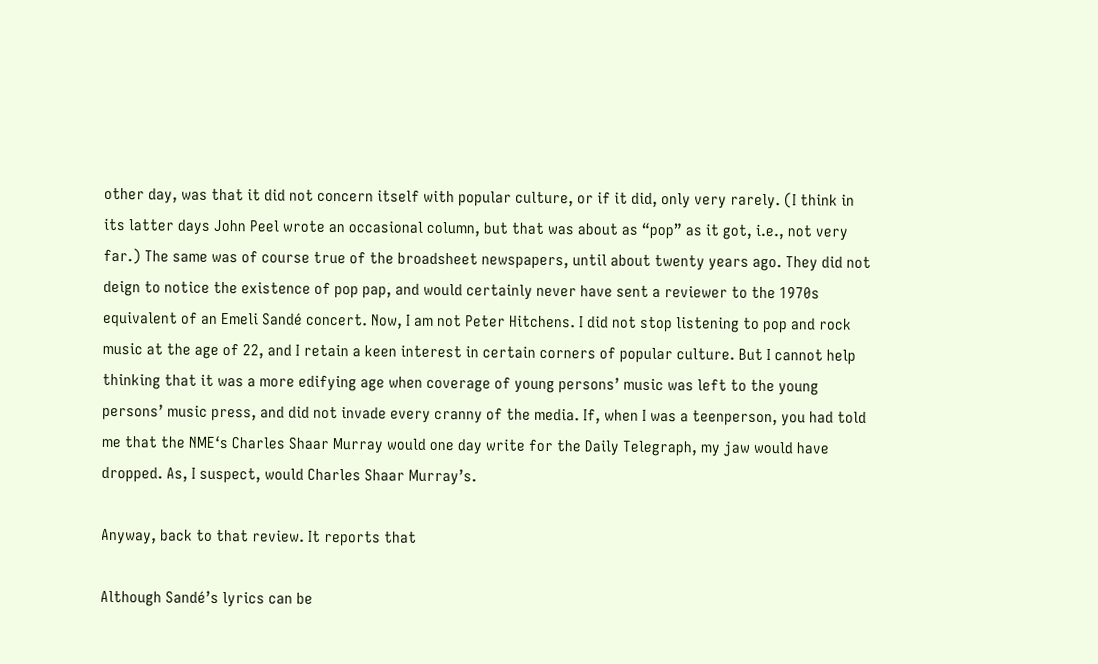other day, was that it did not concern itself with popular culture, or if it did, only very rarely. (I think in its latter days John Peel wrote an occasional column, but that was about as “pop” as it got, i.e., not very far.) The same was of course true of the broadsheet newspapers, until about twenty years ago. They did not deign to notice the existence of pop pap, and would certainly never have sent a reviewer to the 1970s equivalent of an Emeli Sandé concert. Now, I am not Peter Hitchens. I did not stop listening to pop and rock music at the age of 22, and I retain a keen interest in certain corners of popular culture. But I cannot help thinking that it was a more edifying age when coverage of young persons’ music was left to the young persons’ music press, and did not invade every cranny of the media. If, when I was a teenperson, you had told me that the NME‘s Charles Shaar Murray would one day write for the Daily Telegraph, my jaw would have dropped. As, I suspect, would Charles Shaar Murray’s.

Anyway, back to that review. It reports that

Although Sandé’s lyrics can be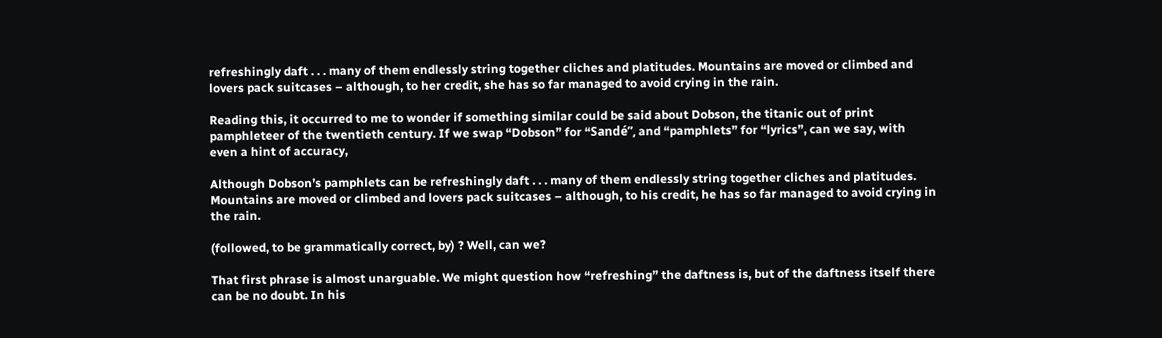refreshingly daft . . . many of them endlessly string together cliches and platitudes. Mountains are moved or climbed and lovers pack suitcases – although, to her credit, she has so far managed to avoid crying in the rain.

Reading this, it occurred to me to wonder if something similar could be said about Dobson, the titanic out of print pamphleteer of the twentieth century. If we swap “Dobson” for “Sandé”, and “pamphlets” for “lyrics”, can we say, with even a hint of accuracy,

Although Dobson’s pamphlets can be refreshingly daft . . . many of them endlessly string together cliches and platitudes. Mountains are moved or climbed and lovers pack suitcases – although, to his credit, he has so far managed to avoid crying in the rain.

(followed, to be grammatically correct, by) ? Well, can we?

That first phrase is almost unarguable. We might question how “refreshing” the daftness is, but of the daftness itself there can be no doubt. In his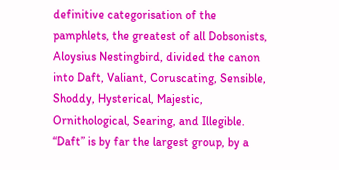definitive categorisation of the pamphlets, the greatest of all Dobsonists, Aloysius Nestingbird, divided the canon into Daft, Valiant, Coruscating, Sensible, Shoddy, Hysterical, Majestic, Ornithological, Searing, and Illegible. “Daft” is by far the largest group, by a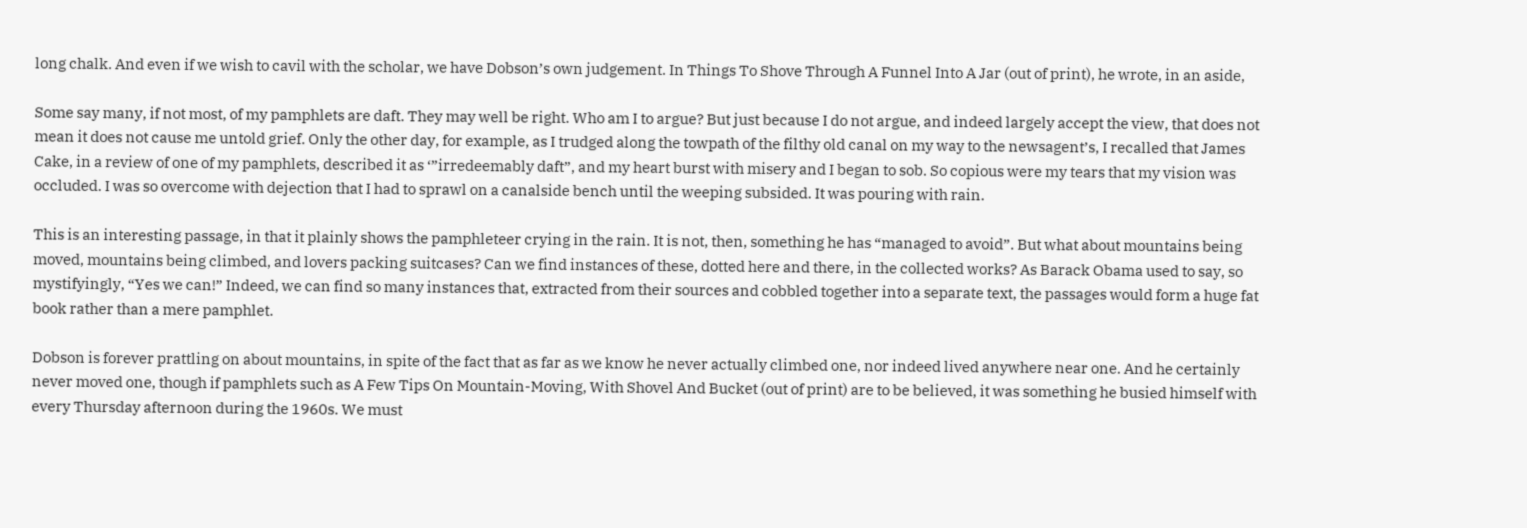long chalk. And even if we wish to cavil with the scholar, we have Dobson’s own judgement. In Things To Shove Through A Funnel Into A Jar (out of print), he wrote, in an aside,

Some say many, if not most, of my pamphlets are daft. They may well be right. Who am I to argue? But just because I do not argue, and indeed largely accept the view, that does not mean it does not cause me untold grief. Only the other day, for example, as I trudged along the towpath of the filthy old canal on my way to the newsagent’s, I recalled that James Cake, in a review of one of my pamphlets, described it as ‘”irredeemably daft”, and my heart burst with misery and I began to sob. So copious were my tears that my vision was occluded. I was so overcome with dejection that I had to sprawl on a canalside bench until the weeping subsided. It was pouring with rain.

This is an interesting passage, in that it plainly shows the pamphleteer crying in the rain. It is not, then, something he has “managed to avoid”. But what about mountains being moved, mountains being climbed, and lovers packing suitcases? Can we find instances of these, dotted here and there, in the collected works? As Barack Obama used to say, so mystifyingly, “Yes we can!” Indeed, we can find so many instances that, extracted from their sources and cobbled together into a separate text, the passages would form a huge fat book rather than a mere pamphlet.

Dobson is forever prattling on about mountains, in spite of the fact that as far as we know he never actually climbed one, nor indeed lived anywhere near one. And he certainly never moved one, though if pamphlets such as A Few Tips On Mountain-Moving, With Shovel And Bucket (out of print) are to be believed, it was something he busied himself with every Thursday afternoon during the 1960s. We must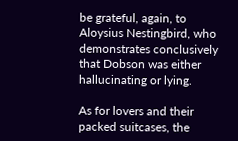be grateful, again, to Aloysius Nestingbird, who demonstrates conclusively that Dobson was either hallucinating or lying.

As for lovers and their packed suitcases, the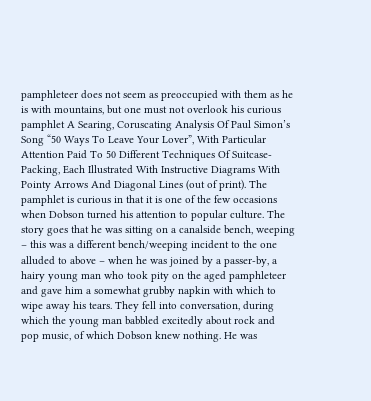pamphleteer does not seem as preoccupied with them as he is with mountains, but one must not overlook his curious pamphlet A Searing, Coruscating Analysis Of Paul Simon’s Song “50 Ways To Leave Your Lover”, With Particular Attention Paid To 50 Different Techniques Of Suitcase-Packing, Each Illustrated With Instructive Diagrams With Pointy Arrows And Diagonal Lines (out of print). The pamphlet is curious in that it is one of the few occasions when Dobson turned his attention to popular culture. The story goes that he was sitting on a canalside bench, weeping – this was a different bench/weeping incident to the one alluded to above – when he was joined by a passer-by, a hairy young man who took pity on the aged pamphleteer and gave him a somewhat grubby napkin with which to wipe away his tears. They fell into conversation, during which the young man babbled excitedly about rock and pop music, of which Dobson knew nothing. He was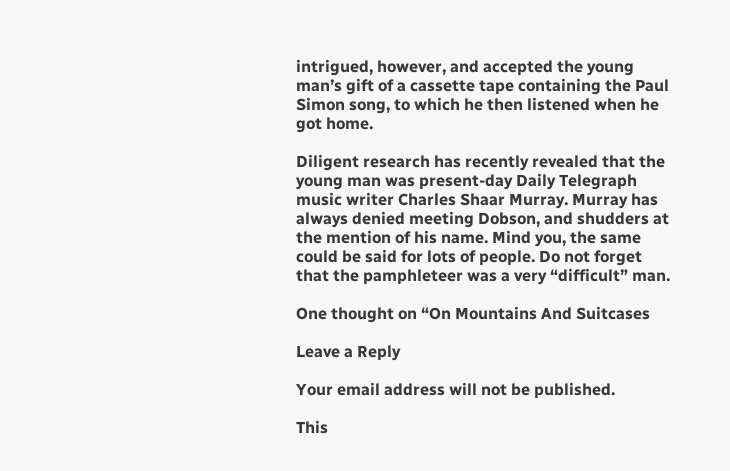intrigued, however, and accepted the young man’s gift of a cassette tape containing the Paul Simon song, to which he then listened when he got home.

Diligent research has recently revealed that the young man was present-day Daily Telegraph music writer Charles Shaar Murray. Murray has always denied meeting Dobson, and shudders at the mention of his name. Mind you, the same could be said for lots of people. Do not forget that the pamphleteer was a very “difficult” man.

One thought on “On Mountains And Suitcases

Leave a Reply

Your email address will not be published.

This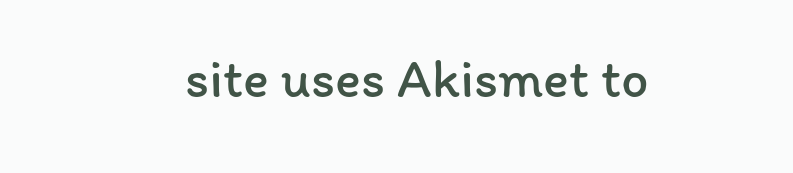site uses Akismet to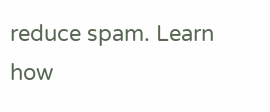reduce spam. Learn how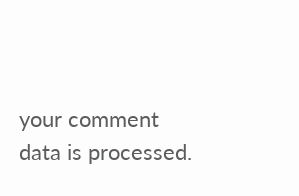your comment data is processed.